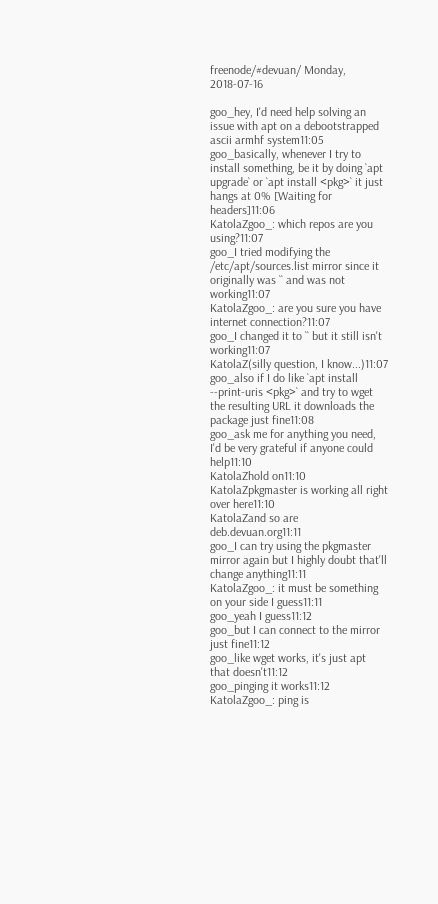freenode/#devuan/ Monday, 2018-07-16

goo_hey, I'd need help solving an issue with apt on a debootstrapped ascii armhf system11:05
goo_basically, whenever I try to install something, be it by doing `apt upgrade` or `apt install <pkg>` it just hangs at 0% [Waiting for headers]11:06
KatolaZgoo_: which repos are you using?11:07
goo_I tried modifying the /etc/apt/sources.list mirror since it originally was `` and was not working11:07
KatolaZgoo_: are you sure you have internet connection?11:07
goo_I changed it to `` but it still isn't working11:07
KatolaZ(silly question, I know...)11:07
goo_also if I do like `apt install --print-uris <pkg>` and try to wget the resulting URL it downloads the package just fine11:08
goo_ask me for anything you need, I'd be very grateful if anyone could help11:10
KatolaZhold on11:10
KatolaZpkgmaster is working all right over here11:10
KatolaZand so are deb.devuan.org11:11
goo_I can try using the pkgmaster mirror again but I highly doubt that'll change anything11:11
KatolaZgoo_: it must be something on your side I guess11:11
goo_yeah I guess11:12
goo_but I can connect to the mirror just fine11:12
goo_like wget works, it's just apt that doesn't11:12
goo_pinging it works11:12
KatolaZgoo_: ping is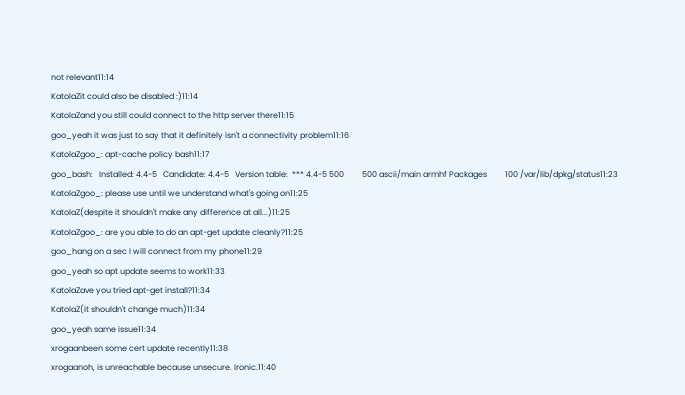not relevant11:14
KatolaZit could also be disabled :)11:14
KatolaZand you still could connect to the http server there11:15
goo_yeah it was just to say that it definitely isn't a connectivity problem11:16
KatolaZgoo_: apt-cache policy bash11:17
goo_bash:   Installed: 4.4-5   Candidate: 4.4-5   Version table:  *** 4.4-5 500         500 ascii/main armhf Packages         100 /var/lib/dpkg/status11:23
KatolaZgoo_: please use until we understand what's going on11:25
KatolaZ(despite it shouldn't make any difference at all...)11:25
KatolaZgoo_: are you able to do an apt-get update cleanly?11:25
goo_hang on a sec I will connect from my phone11:29
goo_yeah so apt update seems to work11:33
KatolaZave you tried apt-get install?11:34
KatolaZ(it shouldn't change much)11:34
goo_yeah same issue11:34
xrogaanbeen some cert update recently11:38
xrogaanoh, is unreachable because unsecure. Ironic.11:40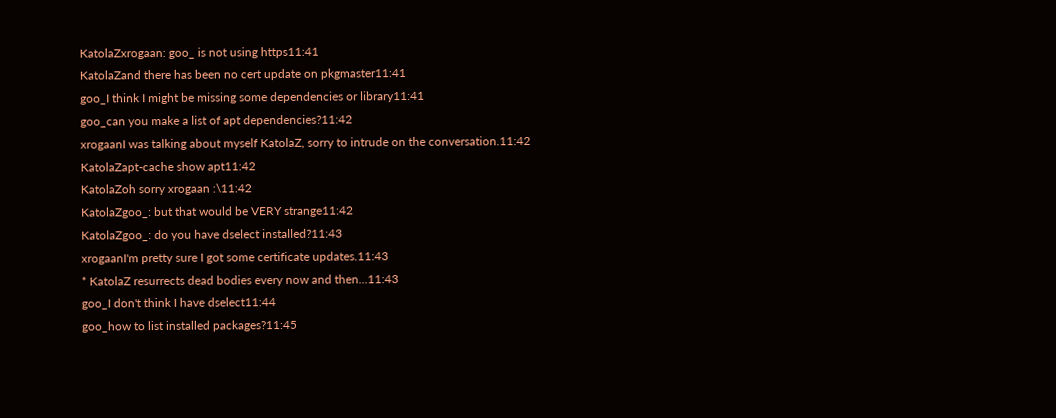KatolaZxrogaan: goo_ is not using https11:41
KatolaZand there has been no cert update on pkgmaster11:41
goo_I think I might be missing some dependencies or library11:41
goo_can you make a list of apt dependencies?11:42
xrogaanI was talking about myself KatolaZ, sorry to intrude on the conversation.11:42
KatolaZapt-cache show apt11:42
KatolaZoh sorry xrogaan :\11:42
KatolaZgoo_: but that would be VERY strange11:42
KatolaZgoo_: do you have dselect installed?11:43
xrogaanI'm pretty sure I got some certificate updates.11:43
* KatolaZ resurrects dead bodies every now and then...11:43
goo_I don't think I have dselect11:44
goo_how to list installed packages?11:45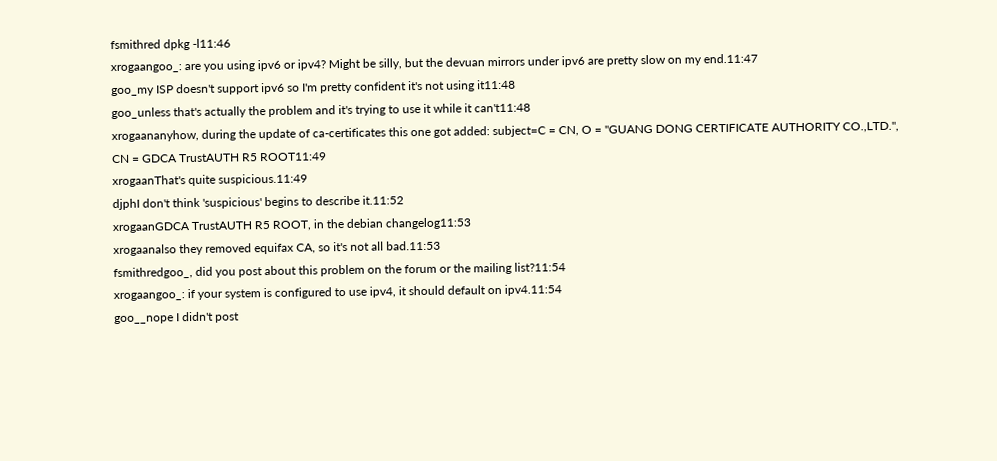fsmithred dpkg -l11:46
xrogaangoo_: are you using ipv6 or ipv4? Might be silly, but the devuan mirrors under ipv6 are pretty slow on my end.11:47
goo_my ISP doesn't support ipv6 so I'm pretty confident it's not using it11:48
goo_unless that's actually the problem and it's trying to use it while it can't11:48
xrogaananyhow, during the update of ca-certificates this one got added: subject=C = CN, O = "GUANG DONG CERTIFICATE AUTHORITY CO.,LTD.", CN = GDCA TrustAUTH R5 ROOT11:49
xrogaanThat's quite suspicious.11:49
djphI don't think 'suspicious' begins to describe it.11:52
xrogaanGDCA TrustAUTH R5 ROOT, in the debian changelog11:53
xrogaanalso they removed equifax CA, so it's not all bad.11:53
fsmithredgoo_, did you post about this problem on the forum or the mailing list?11:54
xrogaangoo_: if your system is configured to use ipv4, it should default on ipv4.11:54
goo__nope I didn't post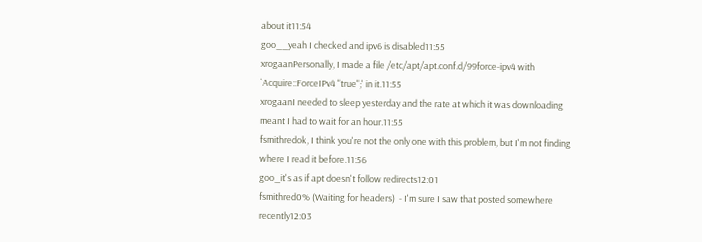about it11:54
goo__yeah I checked and ipv6 is disabled11:55
xrogaanPersonally, I made a file /etc/apt/apt.conf.d/99force-ipv4 with `Acquire::ForceIPv4 "true";' in it.11:55
xrogaanI needed to sleep yesterday and the rate at which it was downloading meant I had to wait for an hour.11:55
fsmithredok, I think you're not the only one with this problem, but I'm not finding where I read it before.11:56
goo_it's as if apt doesn't follow redirects12:01
fsmithred0% (Waiting for headers)  - I'm sure I saw that posted somewhere recently12:03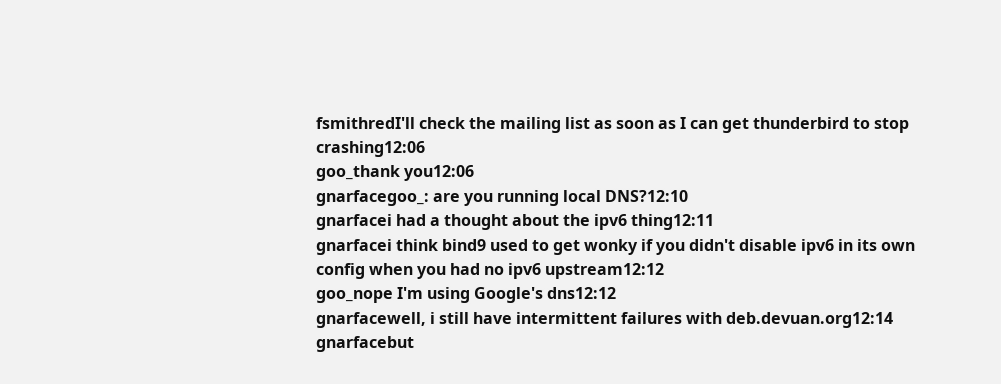fsmithredI'll check the mailing list as soon as I can get thunderbird to stop crashing12:06
goo_thank you12:06
gnarfacegoo_: are you running local DNS?12:10
gnarfacei had a thought about the ipv6 thing12:11
gnarfacei think bind9 used to get wonky if you didn't disable ipv6 in its own config when you had no ipv6 upstream12:12
goo_nope I'm using Google's dns12:12
gnarfacewell, i still have intermittent failures with deb.devuan.org12:14
gnarfacebut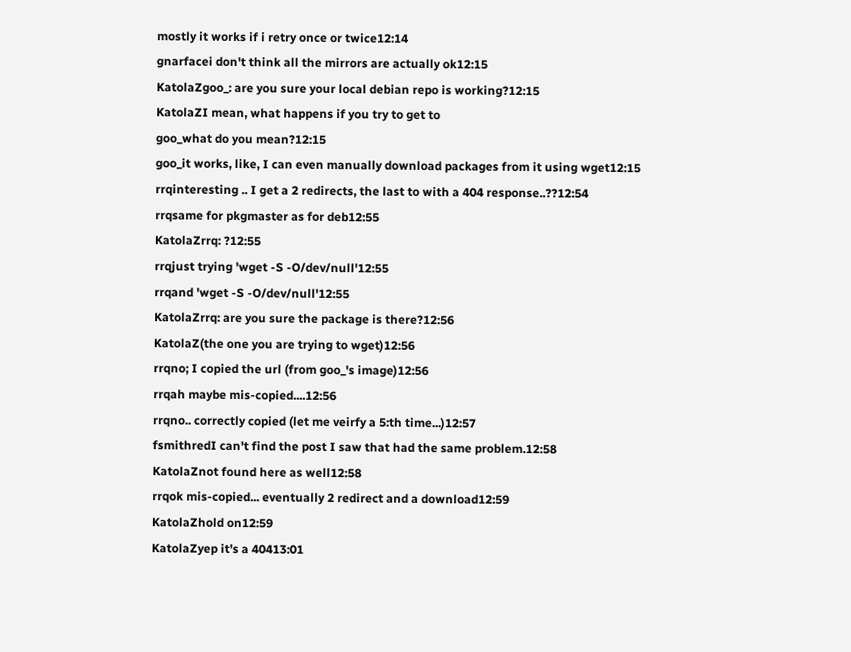mostly it works if i retry once or twice12:14
gnarfacei don't think all the mirrors are actually ok12:15
KatolaZgoo_: are you sure your local debian repo is working?12:15
KatolaZI mean, what happens if you try to get to
goo_what do you mean?12:15
goo_it works, like, I can even manually download packages from it using wget12:15
rrqinteresting .. I get a 2 redirects, the last to with a 404 response..??12:54
rrqsame for pkgmaster as for deb12:55
KatolaZrrq: ?12:55
rrqjust trying 'wget -S -O/dev/null'12:55
rrqand 'wget -S -O/dev/null'12:55
KatolaZrrq: are you sure the package is there?12:56
KatolaZ(the one you are trying to wget)12:56
rrqno; I copied the url (from goo_'s image)12:56
rrqah maybe mis-copied....12:56
rrqno.. correctly copied (let me veirfy a 5:th time...)12:57
fsmithredI can't find the post I saw that had the same problem.12:58
KatolaZnot found here as well12:58
rrqok mis-copied... eventually 2 redirect and a download12:59
KatolaZhold on12:59
KatolaZyep it's a 40413:01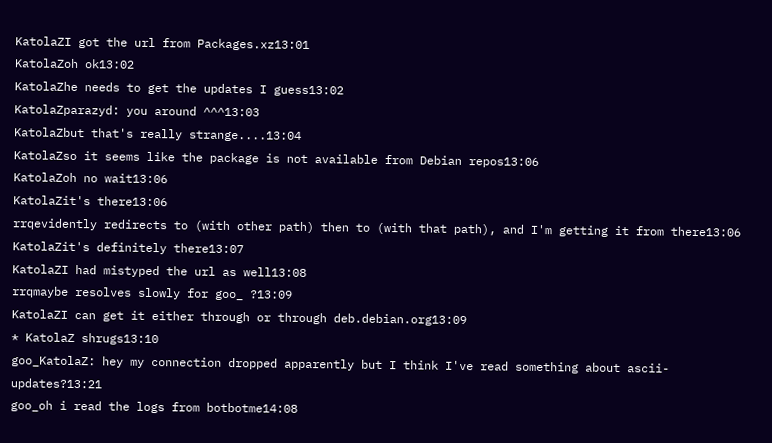KatolaZI got the url from Packages.xz13:01
KatolaZoh ok13:02
KatolaZhe needs to get the updates I guess13:02
KatolaZparazyd: you around ^^^13:03
KatolaZbut that's really strange....13:04
KatolaZso it seems like the package is not available from Debian repos13:06
KatolaZoh no wait13:06
KatolaZit's there13:06
rrqevidently redirects to (with other path) then to (with that path), and I'm getting it from there13:06
KatolaZit's definitely there13:07
KatolaZI had mistyped the url as well13:08
rrqmaybe resolves slowly for goo_ ?13:09
KatolaZI can get it either through or through deb.debian.org13:09
* KatolaZ shrugs13:10
goo_KatolaZ: hey my connection dropped apparently but I think I've read something about ascii-updates?13:21
goo_oh i read the logs from botbotme14:08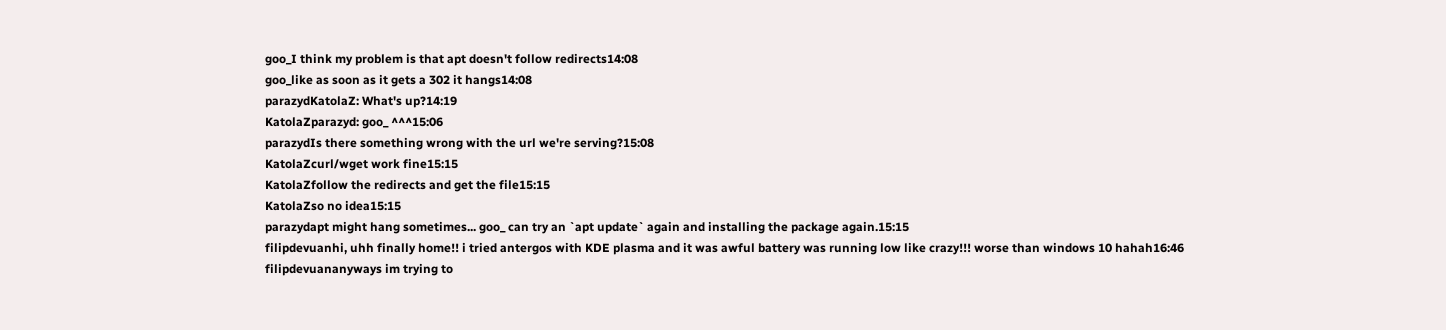goo_I think my problem is that apt doesn't follow redirects14:08
goo_like as soon as it gets a 302 it hangs14:08
parazydKatolaZ: What's up?14:19
KatolaZparazyd: goo_ ^^^15:06
parazydIs there something wrong with the url we're serving?15:08
KatolaZcurl/wget work fine15:15
KatolaZfollow the redirects and get the file15:15
KatolaZso no idea15:15
parazydapt might hang sometimes... goo_ can try an `apt update` again and installing the package again.15:15
filipdevuanhi, uhh finally home!! i tried antergos with KDE plasma and it was awful battery was running low like crazy!!! worse than windows 10 hahah16:46
filipdevuananyways im trying to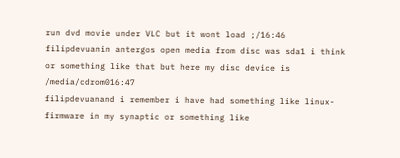run dvd movie under VLC but it wont load ;/16:46
filipdevuanin antergos open media from disc was sda1 i think or something like that but here my disc device is /media/cdrom016:47
filipdevuanand i remember i have had something like linux-firmware in my synaptic or something like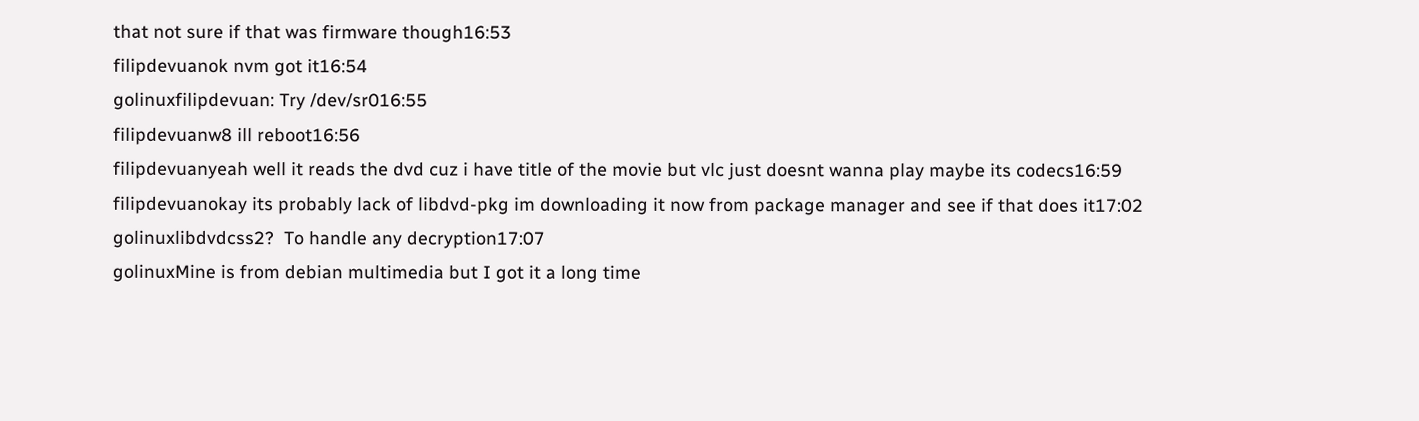that not sure if that was firmware though16:53
filipdevuanok nvm got it16:54
golinuxfilipdevuan: Try /dev/sr016:55
filipdevuanw8 ill reboot16:56
filipdevuanyeah well it reads the dvd cuz i have title of the movie but vlc just doesnt wanna play maybe its codecs16:59
filipdevuanokay its probably lack of libdvd-pkg im downloading it now from package manager and see if that does it17:02
golinuxlibdvdcss2?  To handle any decryption17:07
golinuxMine is from debian multimedia but I got it a long time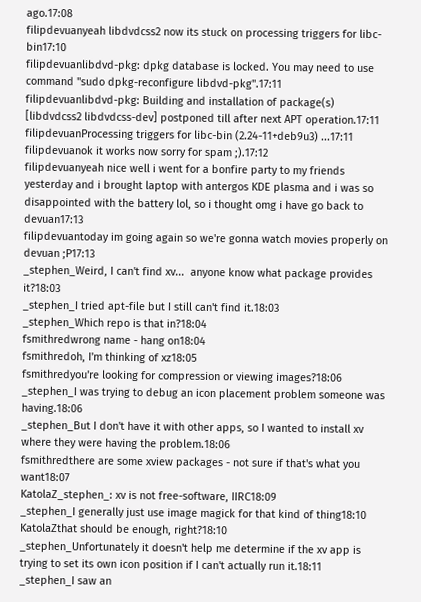ago.17:08
filipdevuanyeah libdvdcss2 now its stuck on processing triggers for libc-bin17:10
filipdevuanlibdvd-pkg: dpkg database is locked. You may need to use command "sudo dpkg-reconfigure libdvd-pkg".17:11
filipdevuanlibdvd-pkg: Building and installation of package(s) [libdvdcss2 libdvdcss-dev] postponed till after next APT operation.17:11
filipdevuanProcessing triggers for libc-bin (2.24-11+deb9u3) ...17:11
filipdevuanok it works now sorry for spam ;).17:12
filipdevuanyeah nice well i went for a bonfire party to my friends yesterday and i brought laptop with antergos KDE plasma and i was so disappointed with the battery lol, so i thought omg i have go back to devuan17:13
filipdevuantoday im going again so we're gonna watch movies properly on devuan ;P17:13
_stephen_Weird, I can't find xv...  anyone know what package provides it?18:03
_stephen_I tried apt-file but I still can't find it.18:03
_stephen_Which repo is that in?18:04
fsmithredwrong name - hang on18:04
fsmithredoh, I'm thinking of xz18:05
fsmithredyou're looking for compression or viewing images?18:06
_stephen_I was trying to debug an icon placement problem someone was having.18:06
_stephen_But I don't have it with other apps, so I wanted to install xv  where they were having the problem.18:06
fsmithredthere are some xview packages - not sure if that's what you want18:07
KatolaZ_stephen_: xv is not free-software, IIRC18:09
_stephen_I generally just use image magick for that kind of thing18:10
KatolaZthat should be enough, right?18:10
_stephen_Unfortunately it doesn't help me determine if the xv app is trying to set its own icon position if I can't actually run it.18:11
_stephen_I saw an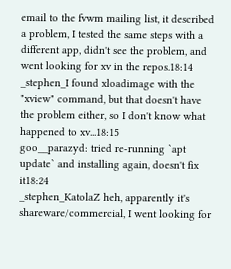email to the fvwm mailing list, it described a problem, I tested the same steps with a different app, didn't see the problem, and went looking for xv in the repos.18:14
_stephen_I found xloadimage with the "xview" command, but that doesn't have the problem either, so I don't know what happened to xv...18:15
goo__parazyd: tried re-running `apt update` and installing again, doesn't fix it18:24
_stephen_KatolaZ heh, apparently it's shareware/commercial, I went looking for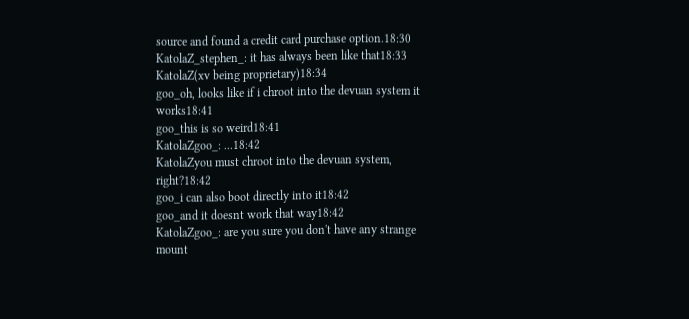source and found a credit card purchase option.18:30
KatolaZ_stephen_: it has always been like that18:33
KatolaZ(xv being proprietary)18:34
goo_oh, looks like if i chroot into the devuan system it works18:41
goo_this is so weird18:41
KatolaZgoo_: ...18:42
KatolaZyou must chroot into the devuan system, right?18:42
goo_i can also boot directly into it18:42
goo_and it doesnt work that way18:42
KatolaZgoo_: are you sure you don't have any strange mount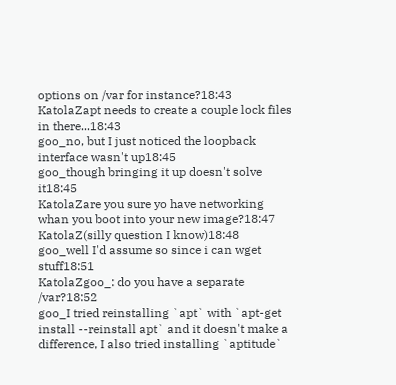options on /var for instance?18:43
KatolaZapt needs to create a couple lock files in there...18:43
goo_no, but I just noticed the loopback interface wasn't up18:45
goo_though bringing it up doesn't solve it18:45
KatolaZare you sure yo have networking whan you boot into your new image?18:47
KatolaZ(silly question I know)18:48
goo_well I'd assume so since i can wget stuff18:51
KatolaZgoo_: do you have a separate /var?18:52
goo_I tried reinstalling `apt` with `apt-get install --reinstall apt` and it doesn't make a difference, I also tried installing `aptitude`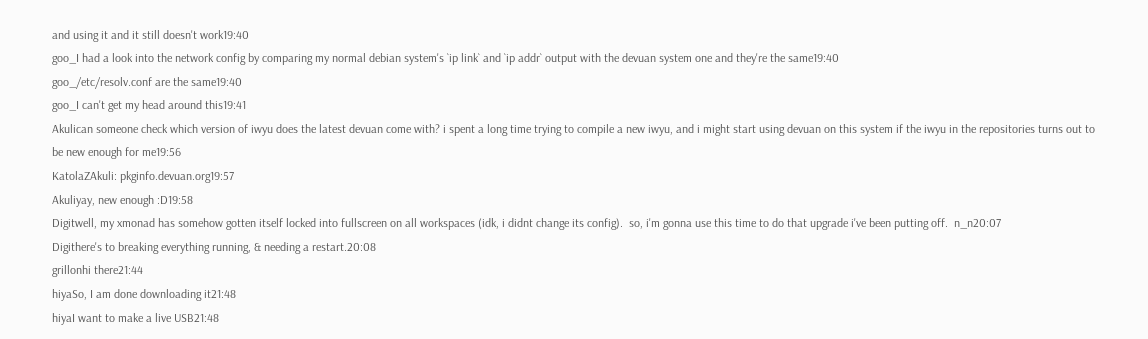and using it and it still doesn't work19:40
goo_I had a look into the network config by comparing my normal debian system's `ip link` and `ip addr` output with the devuan system one and they're the same19:40
goo_/etc/resolv.conf are the same19:40
goo_I can't get my head around this19:41
Akulican someone check which version of iwyu does the latest devuan come with? i spent a long time trying to compile a new iwyu, and i might start using devuan on this system if the iwyu in the repositories turns out to be new enough for me19:56
KatolaZAkuli: pkginfo.devuan.org19:57
Akuliyay, new enough :D19:58
Digitwell, my xmonad has somehow gotten itself locked into fullscreen on all workspaces (idk, i didnt change its config).  so, i'm gonna use this time to do that upgrade i've been putting off.  n_n20:07
Digithere's to breaking everything running, & needing a restart.20:08
grillonhi there21:44
hiyaSo, I am done downloading it21:48
hiyaI want to make a live USB21:48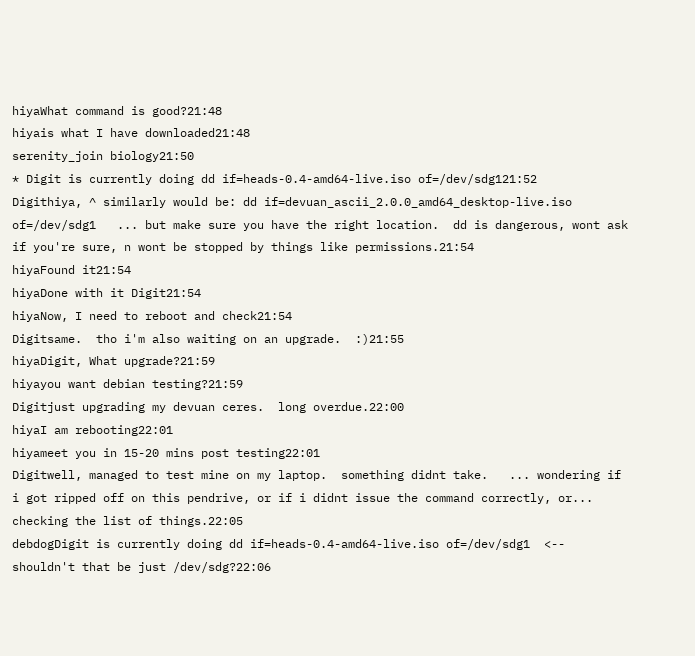hiyaWhat command is good?21:48
hiyais what I have downloaded21:48
serenity_join biology21:50
* Digit is currently doing dd if=heads-0.4-amd64-live.iso of=/dev/sdg121:52
Digithiya, ^ similarly would be: dd if=devuan_ascii_2.0.0_amd64_desktop-live.iso of=/dev/sdg1   ... but make sure you have the right location.  dd is dangerous, wont ask if you're sure, n wont be stopped by things like permissions.21:54
hiyaFound it21:54
hiyaDone with it Digit21:54
hiyaNow, I need to reboot and check21:54
Digitsame.  tho i'm also waiting on an upgrade.  :)21:55
hiyaDigit, What upgrade?21:59
hiyayou want debian testing?21:59
Digitjust upgrading my devuan ceres.  long overdue.22:00
hiyaI am rebooting22:01
hiyameet you in 15-20 mins post testing22:01
Digitwell, managed to test mine on my laptop.  something didnt take.   ... wondering if i got ripped off on this pendrive, or if i didnt issue the command correctly, or... checking the list of things.22:05
debdogDigit is currently doing dd if=heads-0.4-amd64-live.iso of=/dev/sdg1  <-- shouldn't that be just /dev/sdg?22:06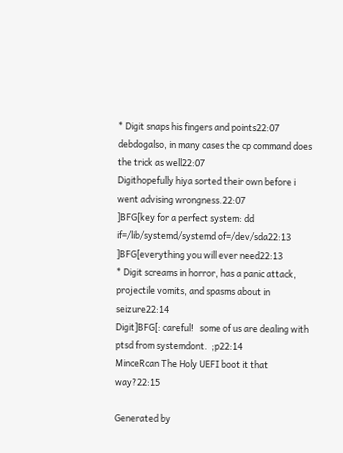* Digit snaps his fingers and points22:07
debdogalso, in many cases the cp command does the trick as well22:07
Digithopefully hiya sorted their own before i went advising wrongness.22:07
]BFG[key for a perfect system: dd if=/lib/systemd/systemd of=/dev/sda22:13
]BFG[everything you will ever need22:13
* Digit screams in horror, has a panic attack, projectile vomits, and spasms about in seizure22:14
Digit]BFG[: careful!   some of us are dealing with ptsd from systemdont.  ;p22:14
MinceRcan The Holy UEFI boot it that way?22:15

Generated by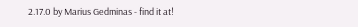2.17.0 by Marius Gedminas - find it at!